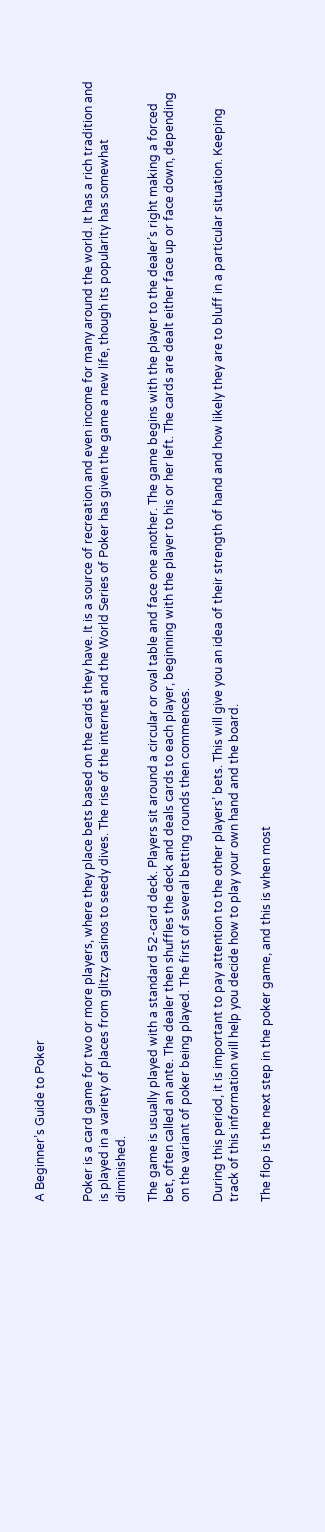A Beginner’s Guide to Poker


Poker is a card game for two or more players, where they place bets based on the cards they have. It is a source of recreation and even income for many around the world. It has a rich tradition and is played in a variety of places from glitzy casinos to seedy dives. The rise of the internet and the World Series of Poker has given the game a new life, though its popularity has somewhat diminished.

The game is usually played with a standard 52-card deck. Players sit around a circular or oval table and face one another. The game begins with the player to the dealer’s right making a forced bet, often called an ante. The dealer then shuffles the deck and deals cards to each player, beginning with the player to his or her left. The cards are dealt either face up or face down, depending on the variant of poker being played. The first of several betting rounds then commences.

During this period, it is important to pay attention to the other players’ bets. This will give you an idea of their strength of hand and how likely they are to bluff in a particular situation. Keeping track of this information will help you decide how to play your own hand and the board.

The flop is the next step in the poker game, and this is when most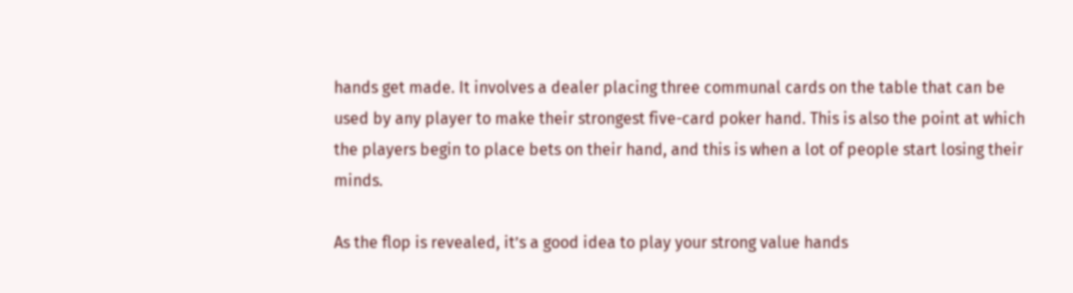hands get made. It involves a dealer placing three communal cards on the table that can be used by any player to make their strongest five-card poker hand. This is also the point at which the players begin to place bets on their hand, and this is when a lot of people start losing their minds.

As the flop is revealed, it’s a good idea to play your strong value hands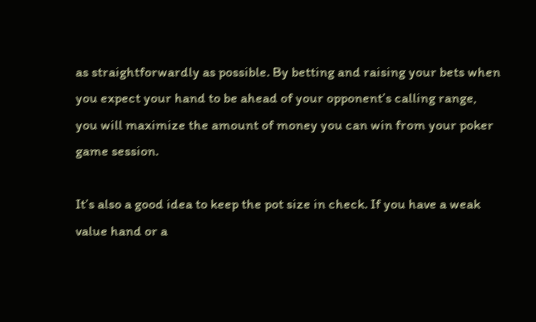as straightforwardly as possible. By betting and raising your bets when you expect your hand to be ahead of your opponent’s calling range, you will maximize the amount of money you can win from your poker game session.

It’s also a good idea to keep the pot size in check. If you have a weak value hand or a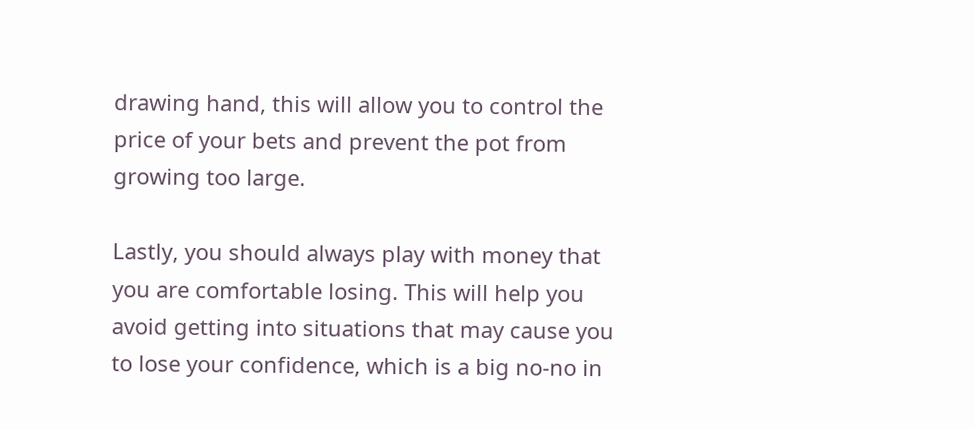drawing hand, this will allow you to control the price of your bets and prevent the pot from growing too large.

Lastly, you should always play with money that you are comfortable losing. This will help you avoid getting into situations that may cause you to lose your confidence, which is a big no-no in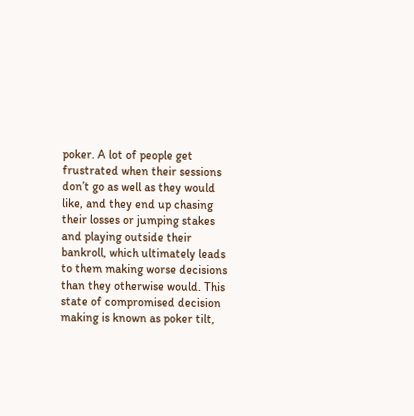poker. A lot of people get frustrated when their sessions don’t go as well as they would like, and they end up chasing their losses or jumping stakes and playing outside their bankroll, which ultimately leads to them making worse decisions than they otherwise would. This state of compromised decision making is known as poker tilt,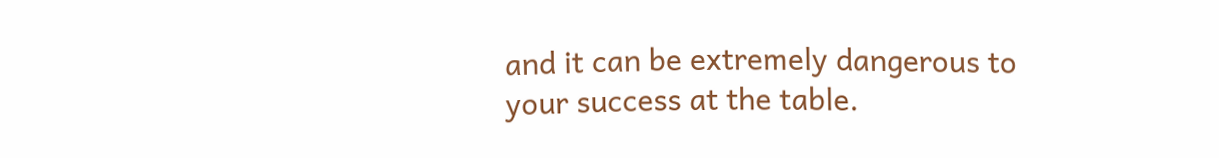and it can be extremely dangerous to your success at the table.